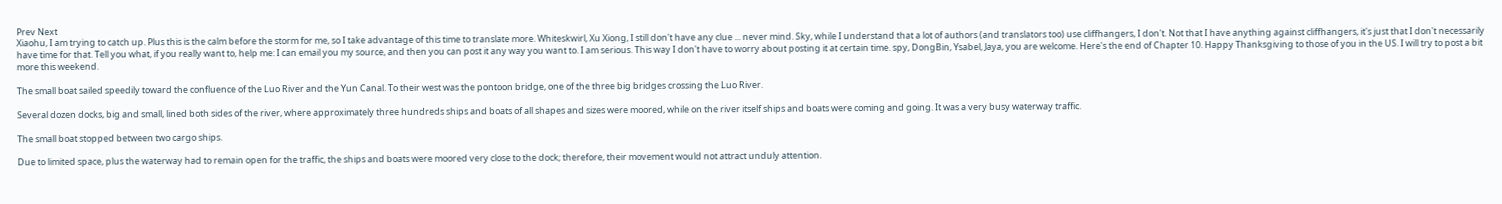Prev Next
Xiaohu, I am trying to catch up. Plus this is the calm before the storm for me, so I take advantage of this time to translate more. Whiteskwirl, Xu Xiong, I still don't have any clue ... never mind. Sky, while I understand that a lot of authors (and translators too) use cliffhangers, I don't. Not that I have anything against cliffhangers, it's just that I don't necessarily have time for that. Tell you what, if you really want to, help me: I can email you my source, and then you can post it any way you want to. I am serious. This way I don't have to worry about posting it at certain time. spy, DongBin, Ysabel, Jaya, you are welcome. Here's the end of Chapter 10. Happy Thanksgiving to those of you in the US. I will try to post a bit more this weekend.

The small boat sailed speedily toward the confluence of the Luo River and the Yun Canal. To their west was the pontoon bridge, one of the three big bridges crossing the Luo River.

Several dozen docks, big and small, lined both sides of the river, where approximately three hundreds ships and boats of all shapes and sizes were moored, while on the river itself ships and boats were coming and going. It was a very busy waterway traffic.

The small boat stopped between two cargo ships.

Due to limited space, plus the waterway had to remain open for the traffic, the ships and boats were moored very close to the dock; therefore, their movement would not attract unduly attention.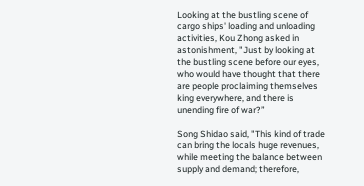Looking at the bustling scene of cargo ships' loading and unloading activities, Kou Zhong asked in astonishment, "Just by looking at the bustling scene before our eyes, who would have thought that there are people proclaiming themselves king everywhere, and there is unending fire of war?”

Song Shidao said, "This kind of trade can bring the locals huge revenues, while meeting the balance between supply and demand; therefore,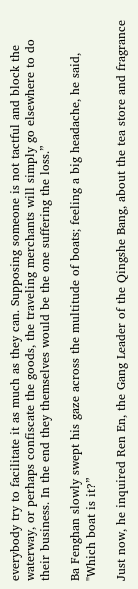everybody try to facilitate it as much as they can. Supposing someone is not tactful and block the waterway, or perhaps confiscate the goods, the traveling merchants will simply go elsewhere to do their business. In the end they themselves would be the one suffering the loss.”

Ba Fenghan slowly swept his gaze across the multitude of boats; feeling a big headache, he said, "Which boat is it?”

Just now, he inquired Ren En, the Gang Leader of the Qingshe Bang, about the tea store and fragrance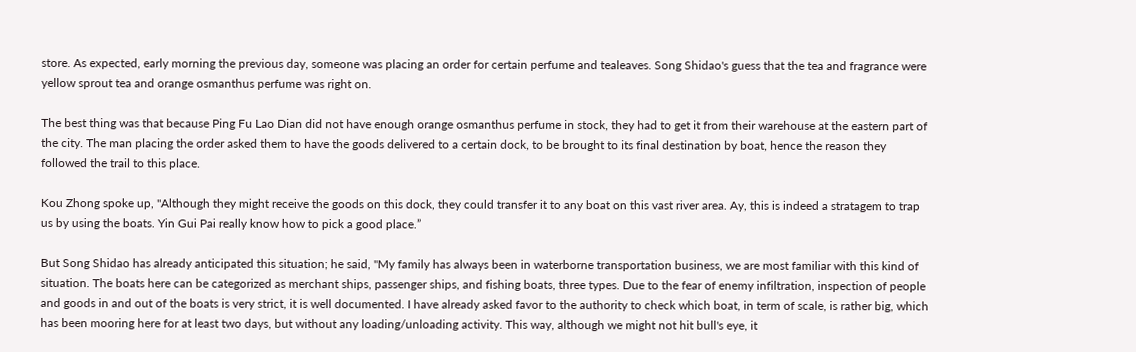store. As expected, early morning the previous day, someone was placing an order for certain perfume and tealeaves. Song Shidao's guess that the tea and fragrance were yellow sprout tea and orange osmanthus perfume was right on.

The best thing was that because Ping Fu Lao Dian did not have enough orange osmanthus perfume in stock, they had to get it from their warehouse at the eastern part of the city. The man placing the order asked them to have the goods delivered to a certain dock, to be brought to its final destination by boat, hence the reason they followed the trail to this place.

Kou Zhong spoke up, "Although they might receive the goods on this dock, they could transfer it to any boat on this vast river area. Ay, this is indeed a stratagem to trap us by using the boats. Yin Gui Pai really know how to pick a good place.”

But Song Shidao has already anticipated this situation; he said, "My family has always been in waterborne transportation business, we are most familiar with this kind of situation. The boats here can be categorized as merchant ships, passenger ships, and fishing boats, three types. Due to the fear of enemy infiltration, inspection of people and goods in and out of the boats is very strict, it is well documented. I have already asked favor to the authority to check which boat, in term of scale, is rather big, which has been mooring here for at least two days, but without any loading/unloading activity. This way, although we might not hit bull's eye, it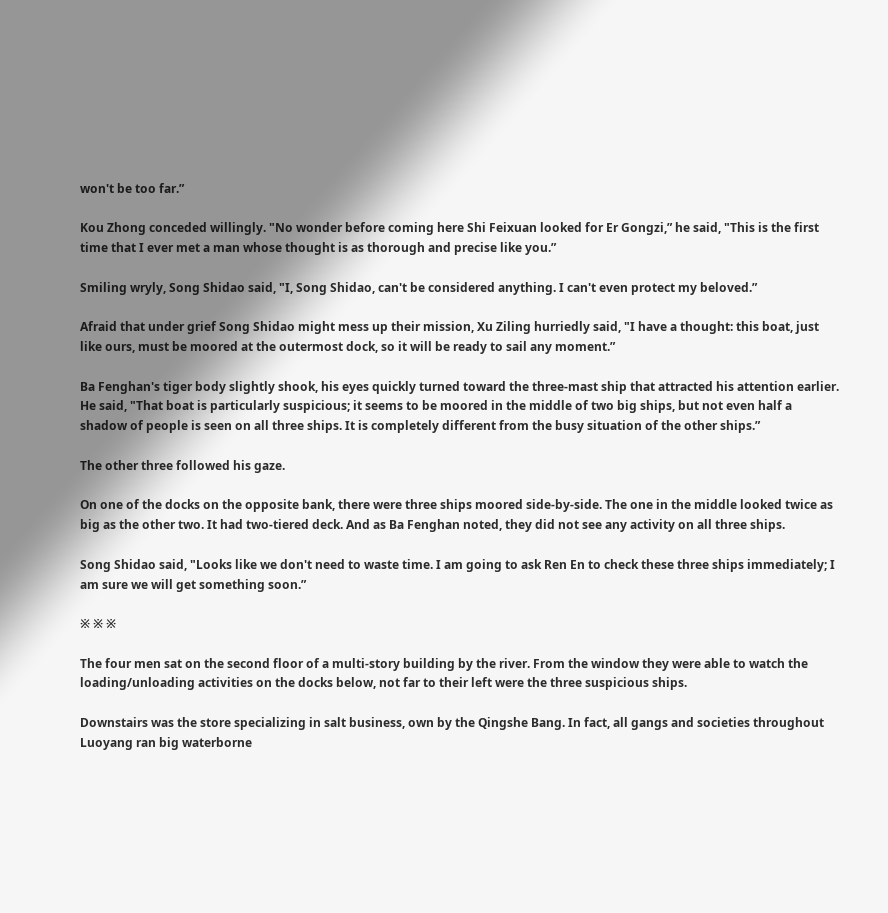won't be too far.”

Kou Zhong conceded willingly. "No wonder before coming here Shi Feixuan looked for Er Gongzi,” he said, "This is the first time that I ever met a man whose thought is as thorough and precise like you.”

Smiling wryly, Song Shidao said, "I, Song Shidao, can't be considered anything. I can't even protect my beloved.”

Afraid that under grief Song Shidao might mess up their mission, Xu Ziling hurriedly said, "I have a thought: this boat, just like ours, must be moored at the outermost dock, so it will be ready to sail any moment.”

Ba Fenghan's tiger body slightly shook, his eyes quickly turned toward the three-mast ship that attracted his attention earlier. He said, "That boat is particularly suspicious; it seems to be moored in the middle of two big ships, but not even half a shadow of people is seen on all three ships. It is completely different from the busy situation of the other ships.”

The other three followed his gaze.

On one of the docks on the opposite bank, there were three ships moored side-by-side. The one in the middle looked twice as big as the other two. It had two-tiered deck. And as Ba Fenghan noted, they did not see any activity on all three ships.

Song Shidao said, "Looks like we don't need to waste time. I am going to ask Ren En to check these three ships immediately; I am sure we will get something soon.”

※ ※ ※

The four men sat on the second floor of a multi-story building by the river. From the window they were able to watch the loading/unloading activities on the docks below, not far to their left were the three suspicious ships.

Downstairs was the store specializing in salt business, own by the Qingshe Bang. In fact, all gangs and societies throughout Luoyang ran big waterborne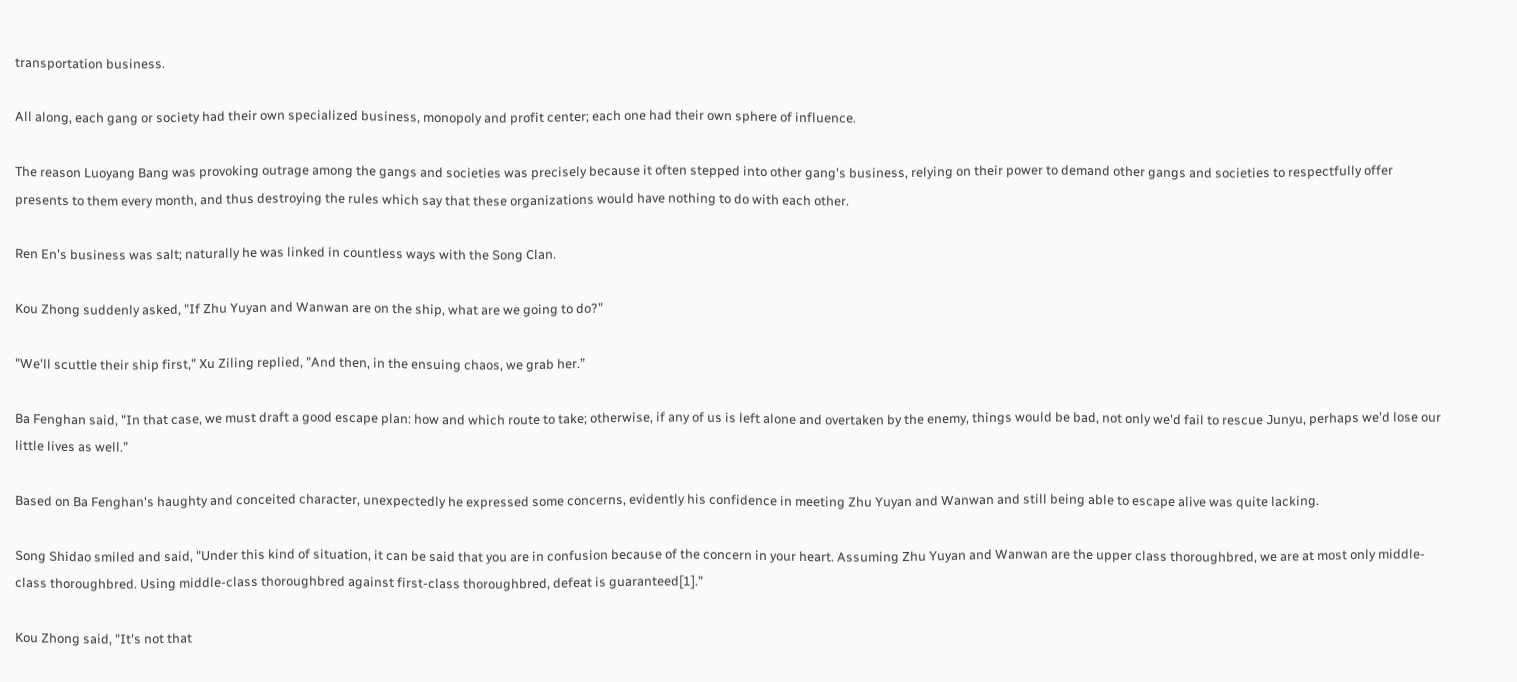transportation business.

All along, each gang or society had their own specialized business, monopoly and profit center; each one had their own sphere of influence.

The reason Luoyang Bang was provoking outrage among the gangs and societies was precisely because it often stepped into other gang's business, relying on their power to demand other gangs and societies to respectfully offer presents to them every month, and thus destroying the rules which say that these organizations would have nothing to do with each other.

Ren En's business was salt; naturally he was linked in countless ways with the Song Clan.

Kou Zhong suddenly asked, "If Zhu Yuyan and Wanwan are on the ship, what are we going to do?”

"We'll scuttle their ship first,” Xu Ziling replied, "And then, in the ensuing chaos, we grab her.”

Ba Fenghan said, "In that case, we must draft a good escape plan: how and which route to take; otherwise, if any of us is left alone and overtaken by the enemy, things would be bad, not only we'd fail to rescue Junyu, perhaps we'd lose our little lives as well.”

Based on Ba Fenghan's haughty and conceited character, unexpectedly he expressed some concerns, evidently his confidence in meeting Zhu Yuyan and Wanwan and still being able to escape alive was quite lacking.

Song Shidao smiled and said, "Under this kind of situation, it can be said that you are in confusion because of the concern in your heart. Assuming Zhu Yuyan and Wanwan are the upper class thoroughbred, we are at most only middle-class thoroughbred. Using middle-class thoroughbred against first-class thoroughbred, defeat is guaranteed[1].”

Kou Zhong said, "It's not that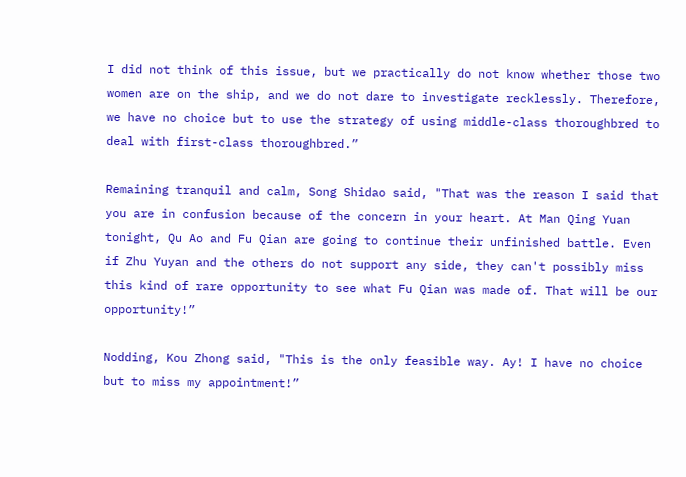I did not think of this issue, but we practically do not know whether those two women are on the ship, and we do not dare to investigate recklessly. Therefore, we have no choice but to use the strategy of using middle-class thoroughbred to deal with first-class thoroughbred.”

Remaining tranquil and calm, Song Shidao said, "That was the reason I said that you are in confusion because of the concern in your heart. At Man Qing Yuan tonight, Qu Ao and Fu Qian are going to continue their unfinished battle. Even if Zhu Yuyan and the others do not support any side, they can't possibly miss this kind of rare opportunity to see what Fu Qian was made of. That will be our opportunity!”

Nodding, Kou Zhong said, "This is the only feasible way. Ay! I have no choice but to miss my appointment!”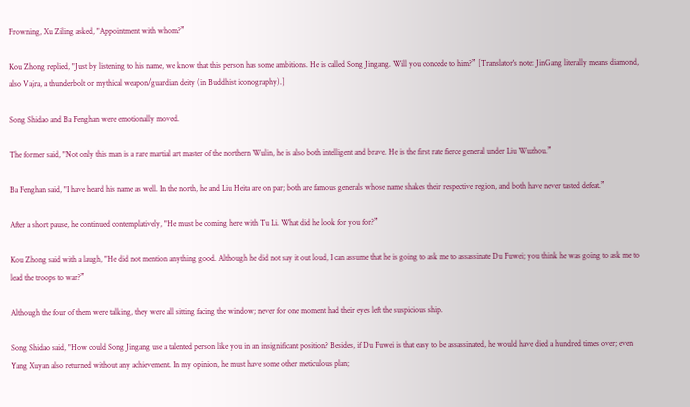Frowning, Xu Ziling asked, "Appointment with whom?”

Kou Zhong replied, "Just by listening to his name, we know that this person has some ambitions. He is called Song Jingang. Will you concede to him?” [Translator's note: JinGang literally means diamond, also Vajra, a thunderbolt or mythical weapon/guardian deity (in Buddhist iconography).]

Song Shidao and Ba Fenghan were emotionally moved.

The former said, "Not only this man is a rare martial art master of the northern Wulin, he is also both intelligent and brave. He is the first rate fierce general under Liu Wuzhou.”

Ba Fenghan said, "I have heard his name as well. In the north, he and Liu Heita are on par; both are famous generals whose name shakes their respective region, and both have never tasted defeat.”

After a short pause, he continued contemplatively, "He must be coming here with Tu Li. What did he look for you for?”

Kou Zhong said with a laugh, "He did not mention anything good. Although he did not say it out loud, I can assume that he is going to ask me to assassinate Du Fuwei; you think he was going to ask me to lead the troops to war?”

Although the four of them were talking, they were all sitting facing the window; never for one moment had their eyes left the suspicious ship.

Song Shidao said, "How could Song Jingang use a talented person like you in an insignificant position? Besides, if Du Fuwei is that easy to be assassinated, he would have died a hundred times over; even Yang Xuyan also returned without any achievement. In my opinion, he must have some other meticulous plan;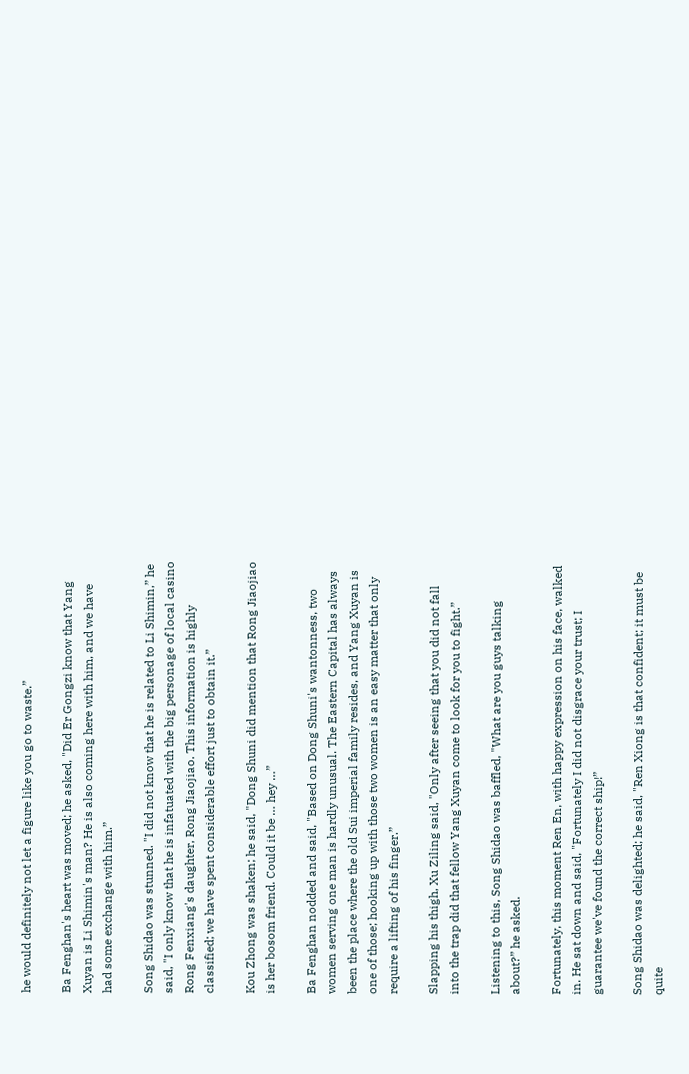he would definitely not let a figure like you go to waste.”

Ba Fenghan's heart was moved; he asked, "Did Er Gongzi know that Yang Xuyan is Li Shimin's man? He is also coming here with him, and we have had some exchange with him.”

Song Shidao was stunned. "I did not know that he is related to Li Shimin,” he said, "I only know that he is infatuated with the big personage of local casino Rong Fenxiang's daughter, Rong Jiaojiao. This information is highly classified; we have spent considerable effort just to obtain it.”

Kou Zhong was shaken; he said, "Dong Shuni did mention that Rong Jiaojiao is her bosom friend. Could it be … hey …”

Ba Fenghan nodded and said, "Based on Dong Shuni's wantonness, two women serving one man is hardly unusual. The Eastern Capital has always been the place where the old Sui imperial family resides, and Yang Xuyan is one of those; hooking up with those two women is an easy matter that only require a lifting of his finger.”

Slapping his thigh, Xu Ziling said, "Only after seeing that you did not fall into the trap did that fellow Yang Xuyan come to look for you to fight.”

Listening to this, Song Shidao was baffled, "What are you guys talking about?” he asked.

Fortunately, this moment Ren En, with happy expression on his face, walked in. He sat down and said, "Fortunately I did not disgrace your trust; I guarantee we've found the correct ship!”

Song Shidao was delighted; he said, "Ren Xiong is that confident; it must be quite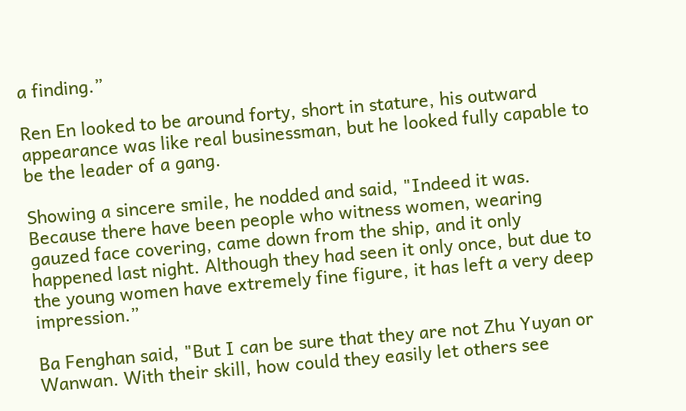a finding.”

Ren En looked to be around forty, short in stature, his outward appearance was like real businessman, but he looked fully capable to be the leader of a gang.

Showing a sincere smile, he nodded and said, "Indeed it was. Because there have been people who witness women, wearing gauzed face covering, came down from the ship, and it only happened last night. Although they had seen it only once, but due to the young women have extremely fine figure, it has left a very deep impression.”

Ba Fenghan said, "But I can be sure that they are not Zhu Yuyan or Wanwan. With their skill, how could they easily let others see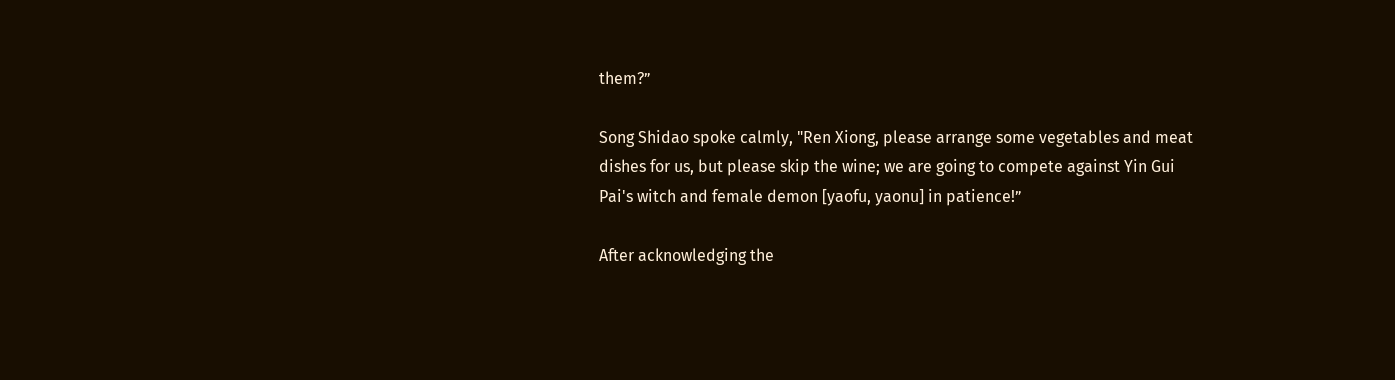them?”

Song Shidao spoke calmly, "Ren Xiong, please arrange some vegetables and meat dishes for us, but please skip the wine; we are going to compete against Yin Gui Pai's witch and female demon [yaofu, yaonu] in patience!”

After acknowledging the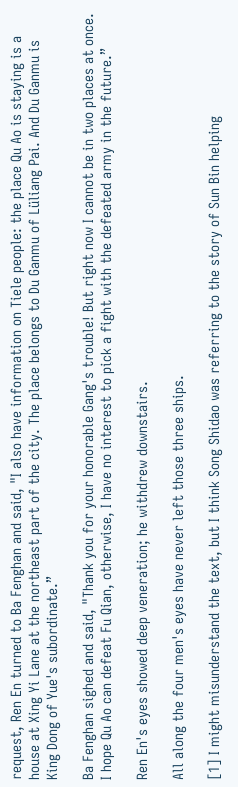request, Ren En turned to Ba Fenghan and said, "I also have information on Tiele people: the place Qu Ao is staying is a house at Xing Yi Lane at the northeast part of the city. The place belongs to Du Ganmu of Lüliang Pai. And Du Ganmu is King Dong of Yue's subordinate.”

Ba Fenghan sighed and said, "Thank you for your honorable Gang's trouble! But right now I cannot be in two places at once. I hope Qu Ao can defeat Fu Qian, otherwise, I have no interest to pick a fight with the defeated army in the future.”

Ren En's eyes showed deep veneration; he withdrew downstairs.

All along the four men's eyes have never left those three ships.

[1] I might misunderstand the text, but I think Song Shidao was referring to the story of Sun Bin helping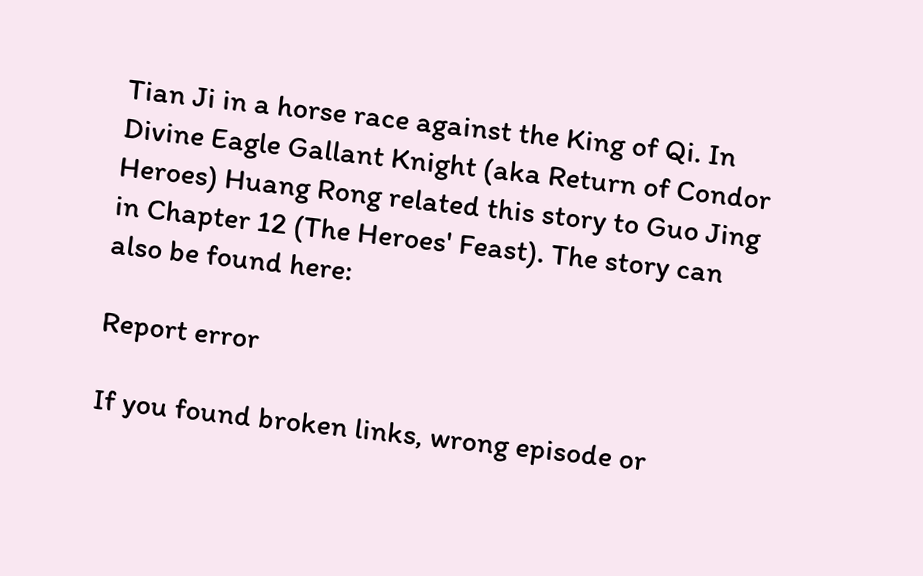Tian Ji in a horse race against the King of Qi. In Divine Eagle Gallant Knight (aka Return of Condor Heroes) Huang Rong related this story to Guo Jing in Chapter 12 (The Heroes' Feast). The story can also be found here:

Report error

If you found broken links, wrong episode or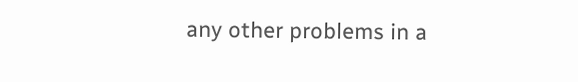any other problems in a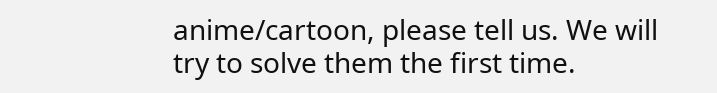anime/cartoon, please tell us. We will try to solve them the first time.